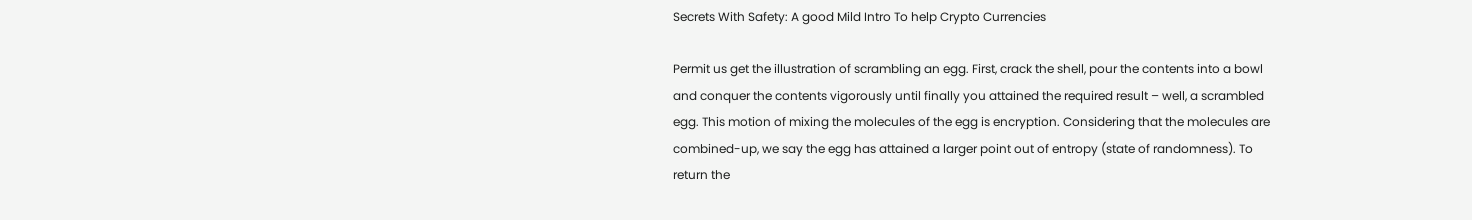Secrets With Safety: A good Mild Intro To help Crypto Currencies

Permit us get the illustration of scrambling an egg. First, crack the shell, pour the contents into a bowl and conquer the contents vigorously until finally you attained the required result – well, a scrambled egg. This motion of mixing the molecules of the egg is encryption. Considering that the molecules are combined-up, we say the egg has attained a larger point out of entropy (state of randomness). To return the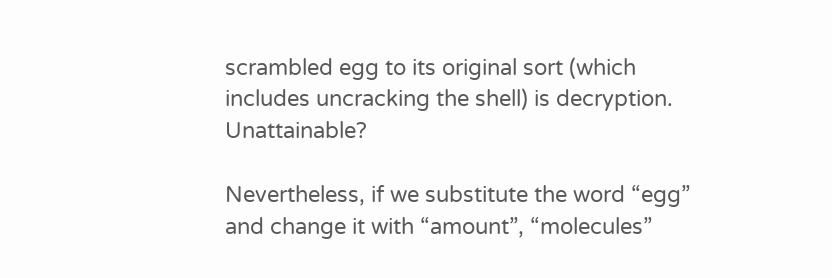scrambled egg to its original sort (which includes uncracking the shell) is decryption. Unattainable?

Nevertheless, if we substitute the word “egg” and change it with “amount”, “molecules”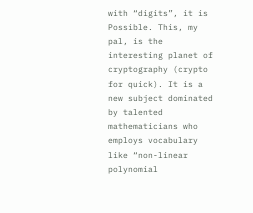with “digits”, it is Possible. This, my pal, is the interesting planet of cryptography (crypto for quick). It is a new subject dominated by talented mathematicians who employs vocabulary like “non-linear polynomial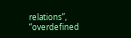relations”, “overdefined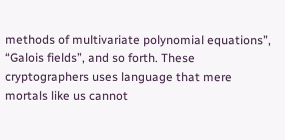methods of multivariate polynomial equations”, “Galois fields”, and so forth. These cryptographers uses language that mere mortals like us cannot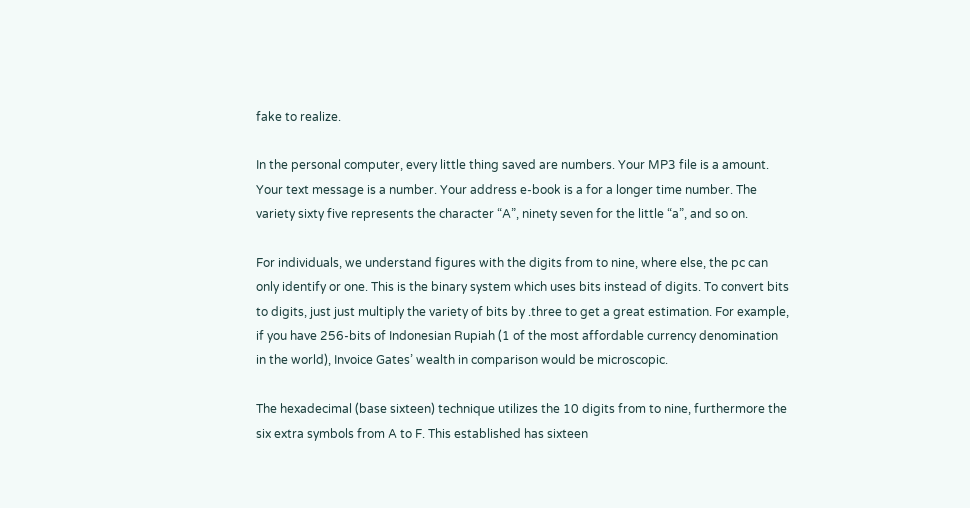fake to realize.

In the personal computer, every little thing saved are numbers. Your MP3 file is a amount. Your text message is a number. Your address e-book is a for a longer time number. The variety sixty five represents the character “A”, ninety seven for the little “a”, and so on.

For individuals, we understand figures with the digits from to nine, where else, the pc can only identify or one. This is the binary system which uses bits instead of digits. To convert bits to digits, just just multiply the variety of bits by .three to get a great estimation. For example, if you have 256-bits of Indonesian Rupiah (1 of the most affordable currency denomination in the world), Invoice Gates’ wealth in comparison would be microscopic.

The hexadecimal (base sixteen) technique utilizes the 10 digits from to nine, furthermore the six extra symbols from A to F. This established has sixteen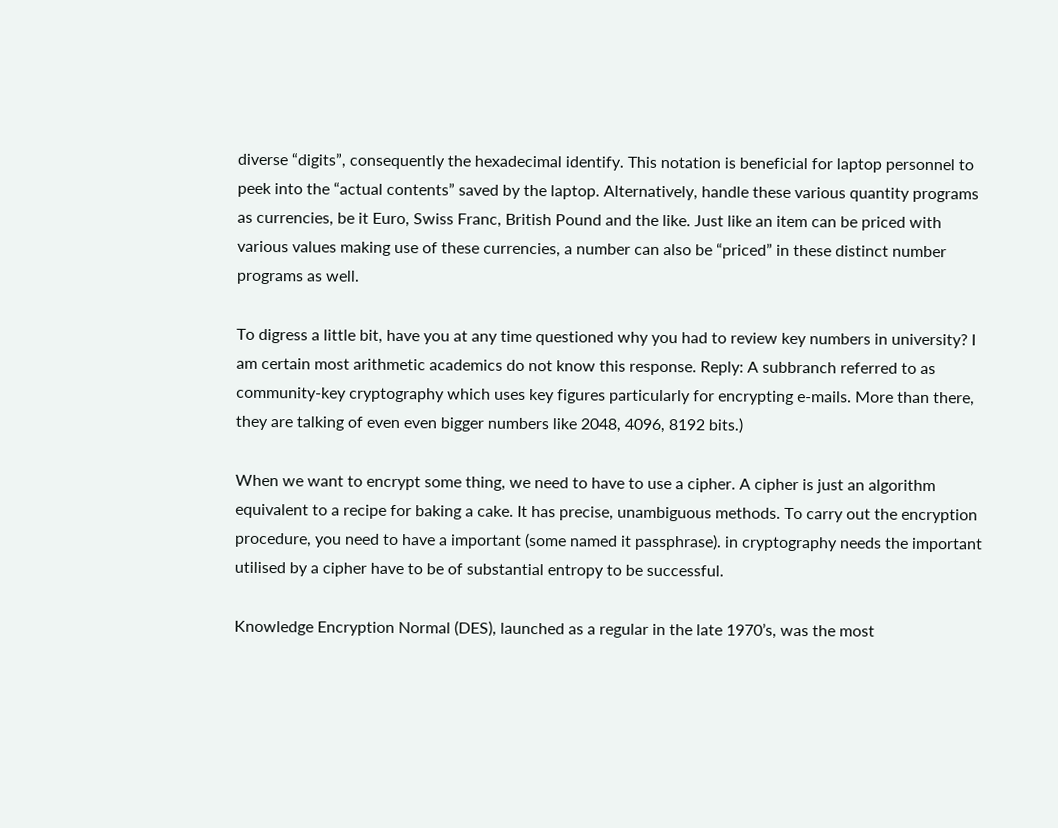diverse “digits”, consequently the hexadecimal identify. This notation is beneficial for laptop personnel to peek into the “actual contents” saved by the laptop. Alternatively, handle these various quantity programs as currencies, be it Euro, Swiss Franc, British Pound and the like. Just like an item can be priced with various values making use of these currencies, a number can also be “priced” in these distinct number programs as well.

To digress a little bit, have you at any time questioned why you had to review key numbers in university? I am certain most arithmetic academics do not know this response. Reply: A subbranch referred to as community-key cryptography which uses key figures particularly for encrypting e-mails. More than there, they are talking of even even bigger numbers like 2048, 4096, 8192 bits.)

When we want to encrypt some thing, we need to have to use a cipher. A cipher is just an algorithm equivalent to a recipe for baking a cake. It has precise, unambiguous methods. To carry out the encryption procedure, you need to have a important (some named it passphrase). in cryptography needs the important utilised by a cipher have to be of substantial entropy to be successful.

Knowledge Encryption Normal (DES), launched as a regular in the late 1970’s, was the most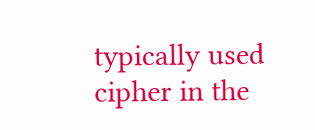typically used cipher in the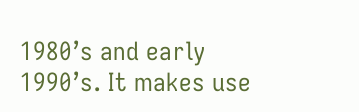1980’s and early 1990’s. It makes use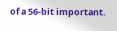of a 56-bit important.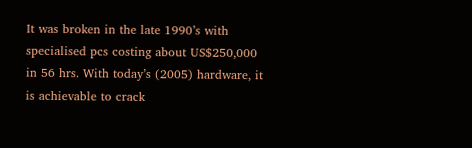It was broken in the late 1990’s with specialised pcs costing about US$250,000 in 56 hrs. With today’s (2005) hardware, it is achievable to crack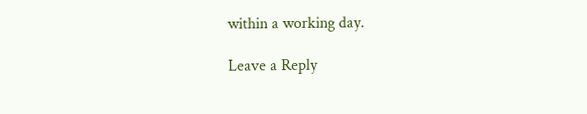within a working day.

Leave a Reply